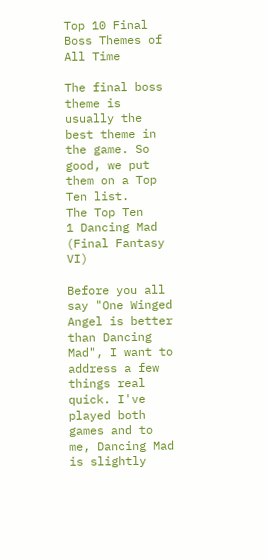Top 10 Final Boss Themes of All Time

The final boss theme is usually the best theme in the game. So good, we put them on a Top Ten list.
The Top Ten
1 Dancing Mad (Final Fantasy VI)

Before you all say "One Winged Angel is better than Dancing Mad", I want to address a few things real quick. I've played both games and to me, Dancing Mad is slightly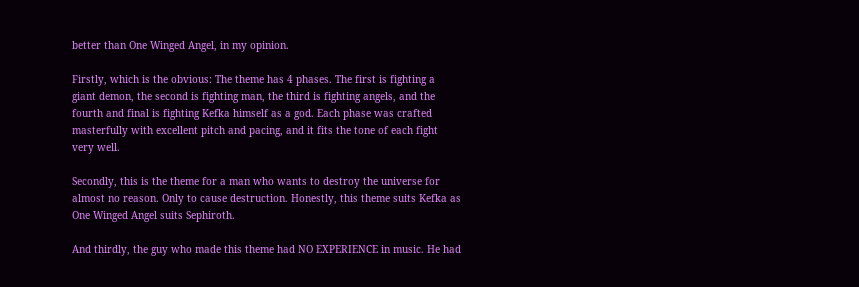better than One Winged Angel, in my opinion.

Firstly, which is the obvious: The theme has 4 phases. The first is fighting a giant demon, the second is fighting man, the third is fighting angels, and the fourth and final is fighting Kefka himself as a god. Each phase was crafted masterfully with excellent pitch and pacing, and it fits the tone of each fight very well.

Secondly, this is the theme for a man who wants to destroy the universe for almost no reason. Only to cause destruction. Honestly, this theme suits Kefka as One Winged Angel suits Sephiroth.

And thirdly, the guy who made this theme had NO EXPERIENCE in music. He had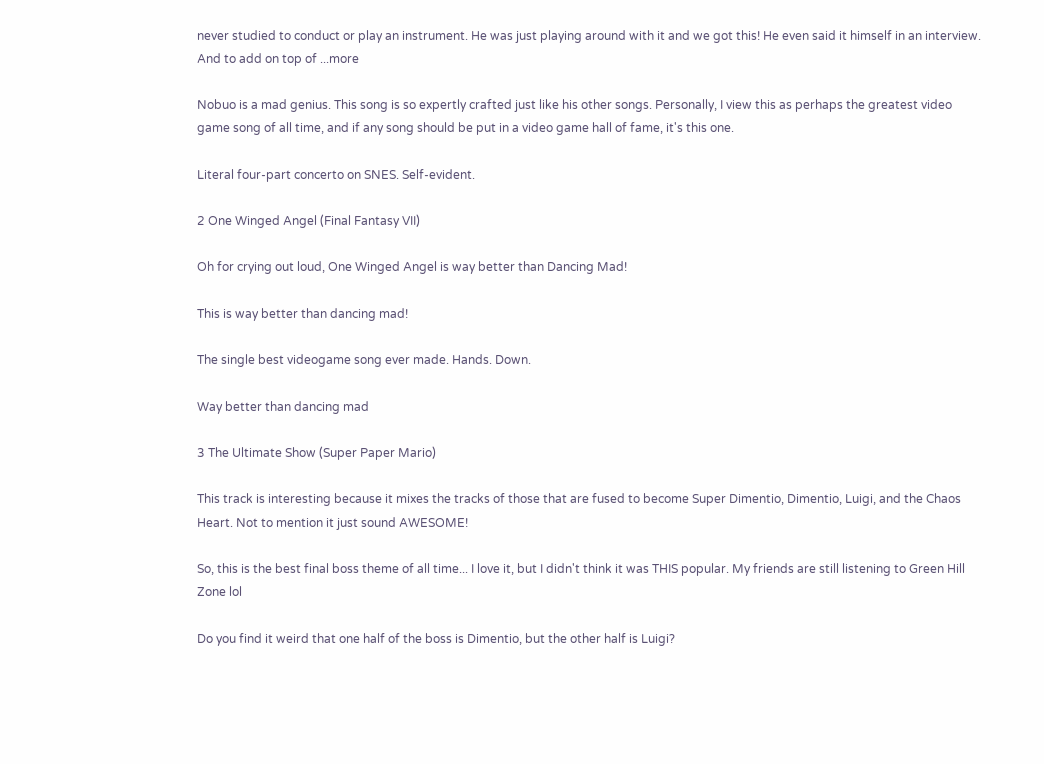never studied to conduct or play an instrument. He was just playing around with it and we got this! He even said it himself in an interview. And to add on top of ...more

Nobuo is a mad genius. This song is so expertly crafted just like his other songs. Personally, I view this as perhaps the greatest video game song of all time, and if any song should be put in a video game hall of fame, it's this one.

Literal four-part concerto on SNES. Self-evident.

2 One Winged Angel (Final Fantasy VII)

Oh for crying out loud, One Winged Angel is way better than Dancing Mad!

This is way better than dancing mad!

The single best videogame song ever made. Hands. Down.

Way better than dancing mad

3 The Ultimate Show (Super Paper Mario)

This track is interesting because it mixes the tracks of those that are fused to become Super Dimentio, Dimentio, Luigi, and the Chaos Heart. Not to mention it just sound AWESOME!

So, this is the best final boss theme of all time... I love it, but I didn't think it was THIS popular. My friends are still listening to Green Hill Zone lol

Do you find it weird that one half of the boss is Dimentio, but the other half is Luigi?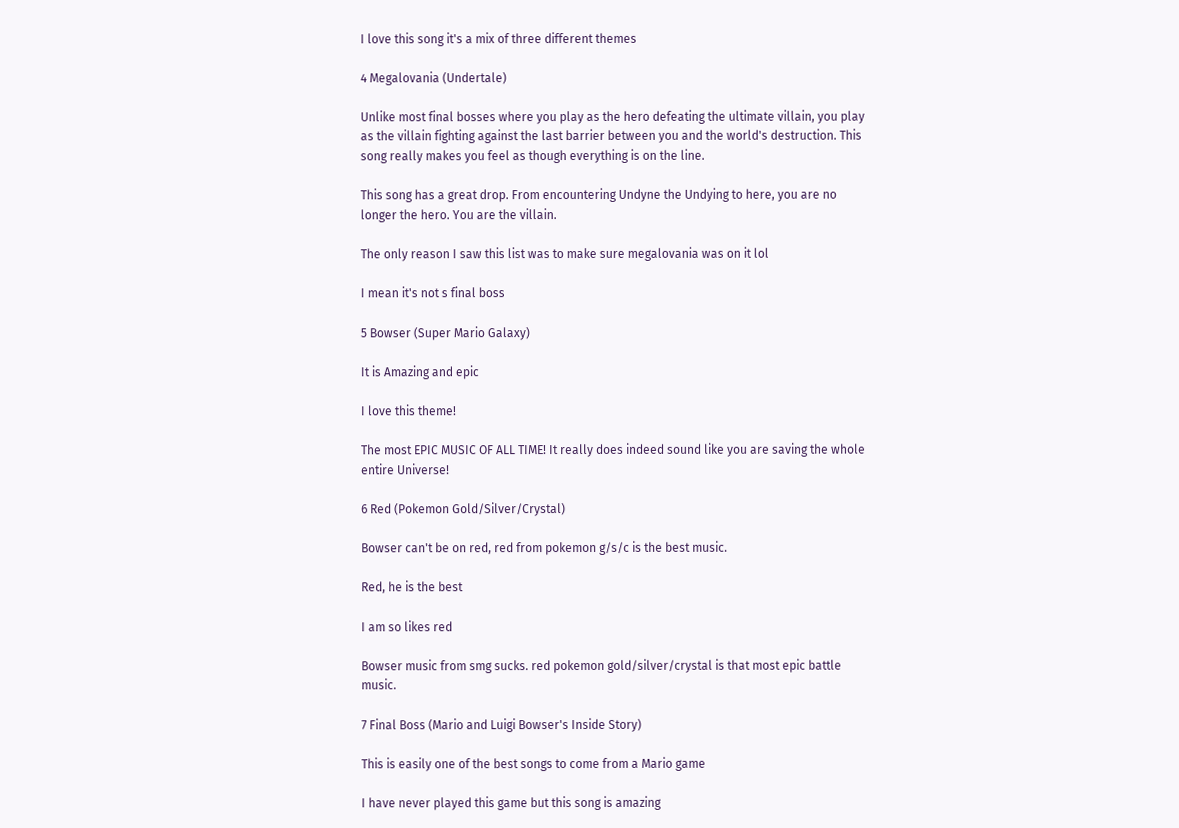I love this song it's a mix of three different themes

4 Megalovania (Undertale)

Unlike most final bosses where you play as the hero defeating the ultimate villain, you play as the villain fighting against the last barrier between you and the world's destruction. This song really makes you feel as though everything is on the line.

This song has a great drop. From encountering Undyne the Undying to here, you are no longer the hero. You are the villain.

The only reason I saw this list was to make sure megalovania was on it lol

I mean it's not s final boss

5 Bowser (Super Mario Galaxy)

It is Amazing and epic

I love this theme!

The most EPIC MUSIC OF ALL TIME! It really does indeed sound like you are saving the whole entire Universe!

6 Red (Pokemon Gold/Silver/Crystal)

Bowser can't be on red, red from pokemon g/s/c is the best music.

Red, he is the best

I am so likes red

Bowser music from smg sucks. red pokemon gold/silver/crystal is that most epic battle music.

7 Final Boss (Mario and Luigi Bowser's Inside Story)

This is easily one of the best songs to come from a Mario game

I have never played this game but this song is amazing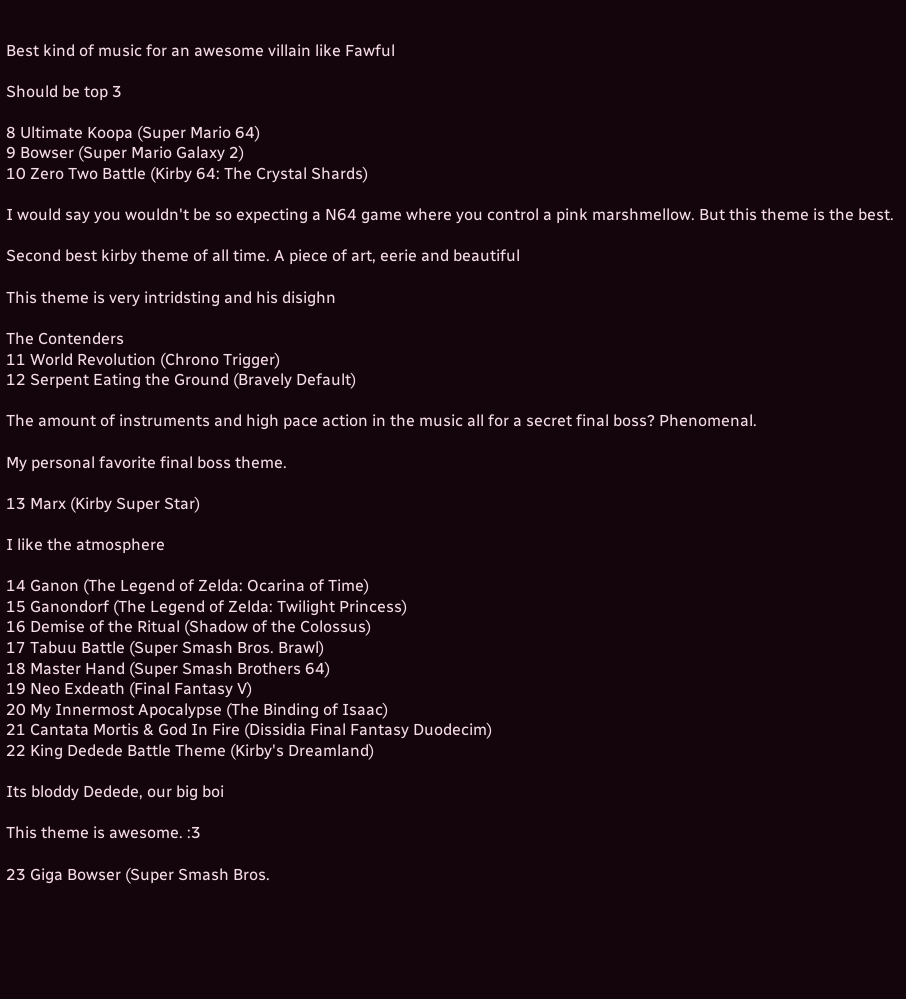Best kind of music for an awesome villain like Fawful

Should be top 3

8 Ultimate Koopa (Super Mario 64)
9 Bowser (Super Mario Galaxy 2)
10 Zero Two Battle (Kirby 64: The Crystal Shards)

I would say you wouldn't be so expecting a N64 game where you control a pink marshmellow. But this theme is the best.

Second best kirby theme of all time. A piece of art, eerie and beautiful

This theme is very intridsting and his disighn

The Contenders
11 World Revolution (Chrono Trigger)
12 Serpent Eating the Ground (Bravely Default)

The amount of instruments and high pace action in the music all for a secret final boss? Phenomenal.

My personal favorite final boss theme.

13 Marx (Kirby Super Star)

I like the atmosphere

14 Ganon (The Legend of Zelda: Ocarina of Time)
15 Ganondorf (The Legend of Zelda: Twilight Princess)
16 Demise of the Ritual (Shadow of the Colossus)
17 Tabuu Battle (Super Smash Bros. Brawl)
18 Master Hand (Super Smash Brothers 64)
19 Neo Exdeath (Final Fantasy V)
20 My Innermost Apocalypse (The Binding of Isaac)
21 Cantata Mortis & God In Fire (Dissidia Final Fantasy Duodecim)
22 King Dedede Battle Theme (Kirby's Dreamland)

Its bloddy Dedede, our big boi

This theme is awesome. :3

23 Giga Bowser (Super Smash Bros.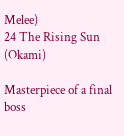Melee)
24 The Rising Sun (Okami)

Masterpiece of a final boss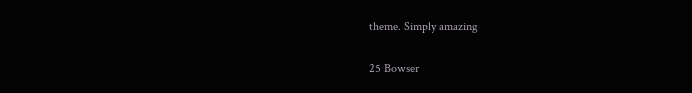theme. Simply amazing

25 Bowser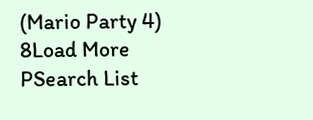(Mario Party 4)
8Load More
PSearch List